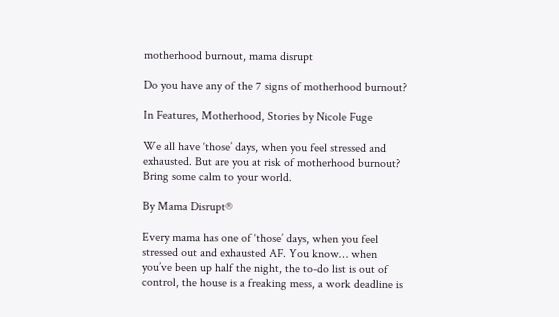motherhood burnout, mama disrupt

Do you have any of the 7 signs of motherhood burnout?

In Features, Motherhood, Stories by Nicole Fuge

We all have ‘those’ days, when you feel stressed and exhausted. But are you at risk of motherhood burnout? Bring some calm to your world.

By Mama Disrupt®

Every mama has one of ‘those’ days, when you feel stressed out and exhausted AF. You know… when you’ve been up half the night, the to-do list is out of control, the house is a freaking mess, a work deadline is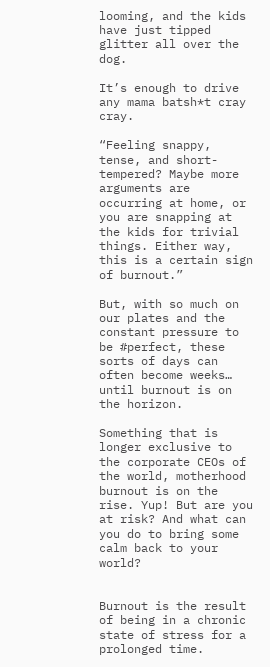looming, and the kids have just tipped glitter all over the dog.

It’s enough to drive any mama batsh*t cray cray.

“Feeling snappy, tense, and short-tempered? Maybe more arguments are occurring at home, or you are snapping at the kids for trivial things. Either way, this is a certain sign of burnout.”

But, with so much on our plates and the constant pressure to be #perfect, these sorts of days can often become weeks… until burnout is on the horizon.

Something that is longer exclusive to the corporate CEOs of the world, motherhood burnout is on the rise. Yup! But are you at risk? And what can you do to bring some calm back to your world?


Burnout is the result of being in a chronic state of stress for a prolonged time.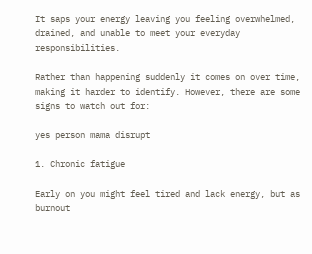It saps your energy leaving you feeling overwhelmed, drained, and unable to meet your everyday responsibilities.

Rather than happening suddenly it comes on over time, making it harder to identify. However, there are some signs to watch out for:

yes person mama disrupt

1. Chronic fatigue

Early on you might feel tired and lack energy, but as burnout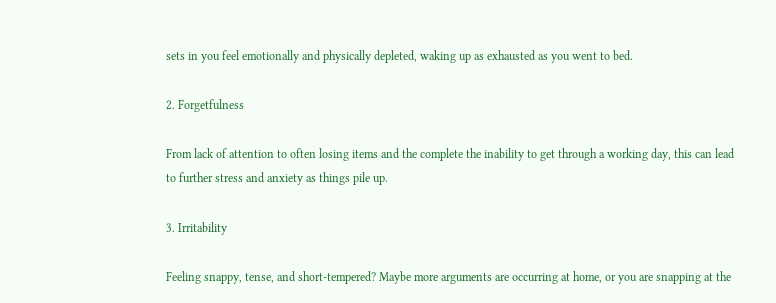sets in you feel emotionally and physically depleted, waking up as exhausted as you went to bed.

2. Forgetfulness

From lack of attention to often losing items and the complete the inability to get through a working day, this can lead to further stress and anxiety as things pile up.

3. Irritability

Feeling snappy, tense, and short-tempered? Maybe more arguments are occurring at home, or you are snapping at the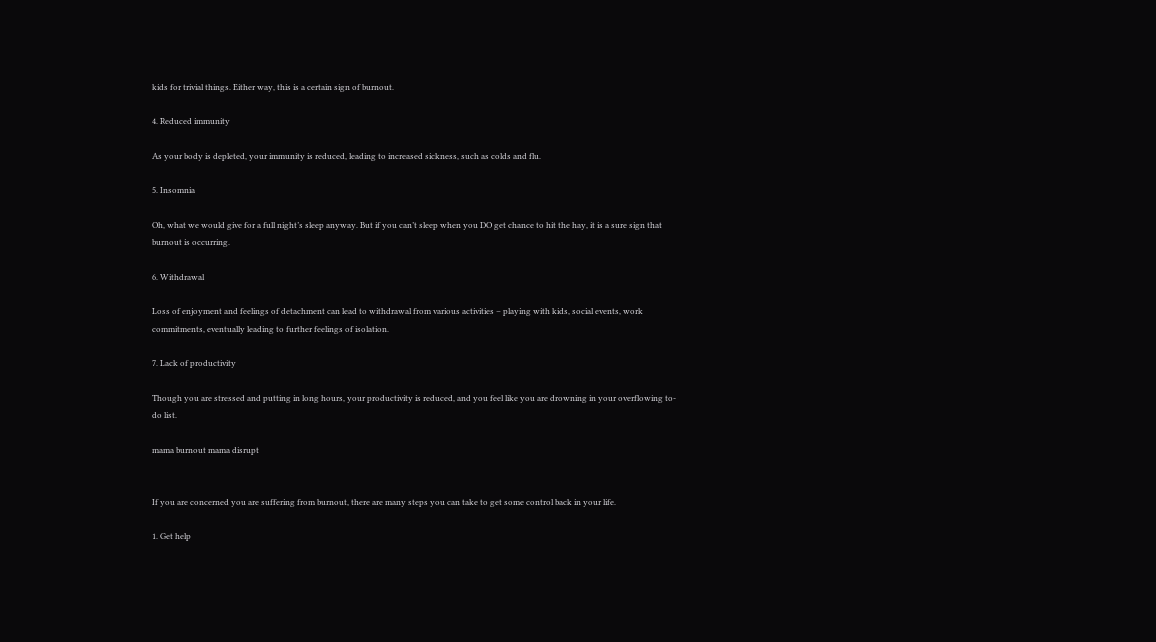kids for trivial things. Either way, this is a certain sign of burnout.

4. Reduced immunity

As your body is depleted, your immunity is reduced, leading to increased sickness, such as colds and flu.

5. Insomnia

Oh, what we would give for a full night’s sleep anyway. But if you can’t sleep when you DO get chance to hit the hay, it is a sure sign that burnout is occurring.

6. Withdrawal

Loss of enjoyment and feelings of detachment can lead to withdrawal from various activities – playing with kids, social events, work commitments, eventually leading to further feelings of isolation.

7. Lack of productivity

Though you are stressed and putting in long hours, your productivity is reduced, and you feel like you are drowning in your overflowing to-do list.

mama burnout mama disrupt


If you are concerned you are suffering from burnout, there are many steps you can take to get some control back in your life.

1. Get help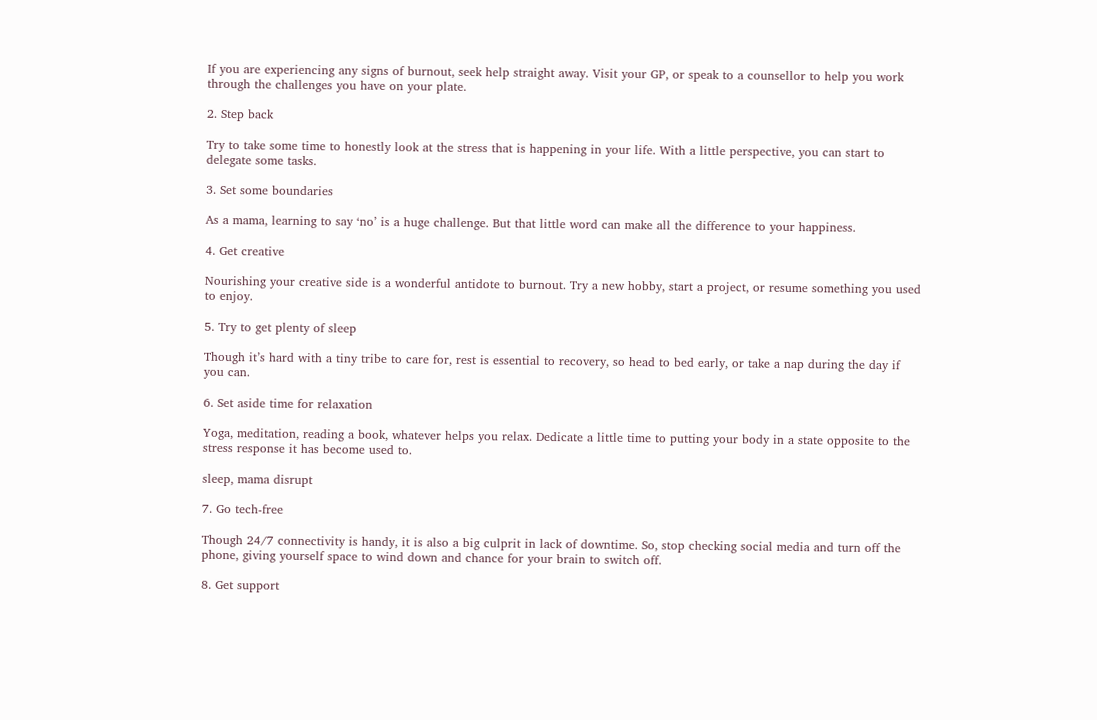If you are experiencing any signs of burnout, seek help straight away. Visit your GP, or speak to a counsellor to help you work through the challenges you have on your plate.

2. Step back

Try to take some time to honestly look at the stress that is happening in your life. With a little perspective, you can start to delegate some tasks.

3. Set some boundaries

As a mama, learning to say ‘no’ is a huge challenge. But that little word can make all the difference to your happiness.

4. Get creative

Nourishing your creative side is a wonderful antidote to burnout. Try a new hobby, start a project, or resume something you used to enjoy.

5. Try to get plenty of sleep

Though it’s hard with a tiny tribe to care for, rest is essential to recovery, so head to bed early, or take a nap during the day if you can.

6. Set aside time for relaxation

Yoga, meditation, reading a book, whatever helps you relax. Dedicate a little time to putting your body in a state opposite to the stress response it has become used to.

sleep, mama disrupt

7. Go tech-free

Though 24/7 connectivity is handy, it is also a big culprit in lack of downtime. So, stop checking social media and turn off the phone, giving yourself space to wind down and chance for your brain to switch off.

8. Get support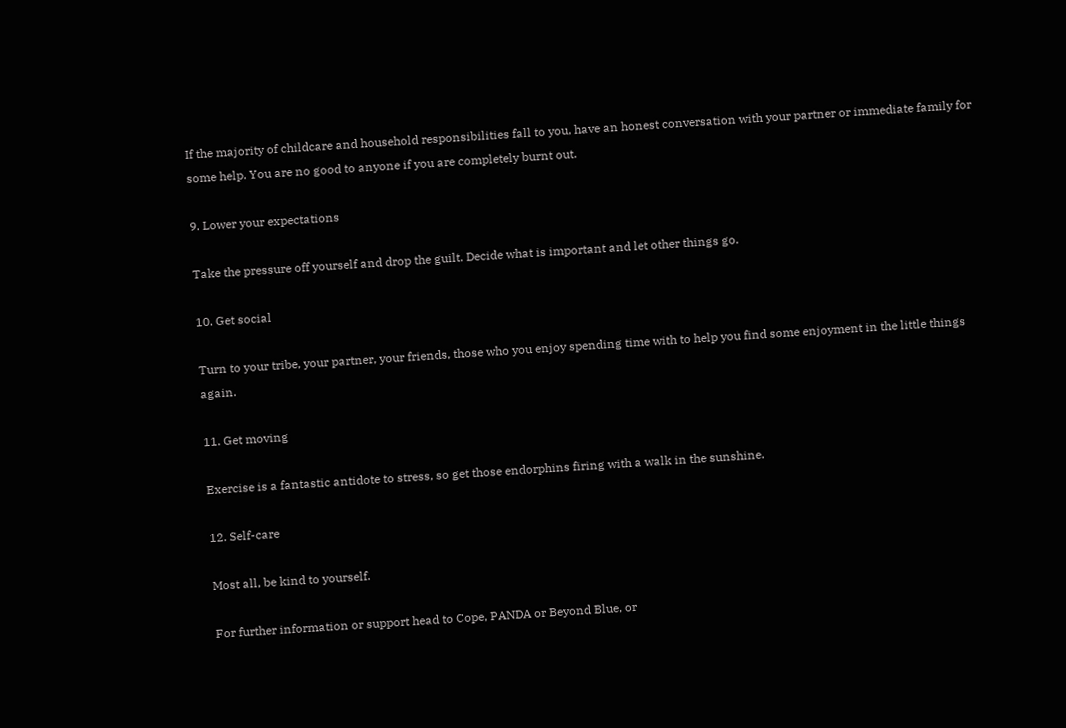If the majority of childcare and household responsibilities fall to you, have an honest conversation with your partner or immediate family for some help. You are no good to anyone if you are completely burnt out.

9. Lower your expectations

Take the pressure off yourself and drop the guilt. Decide what is important and let other things go.

10. Get social

Turn to your tribe, your partner, your friends, those who you enjoy spending time with to help you find some enjoyment in the little things again.

11. Get moving

Exercise is a fantastic antidote to stress, so get those endorphins firing with a walk in the sunshine.

12. Self-care

Most all, be kind to yourself.

For further information or support head to Cope, PANDA or Beyond Blue, or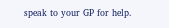speak to your GP for help.